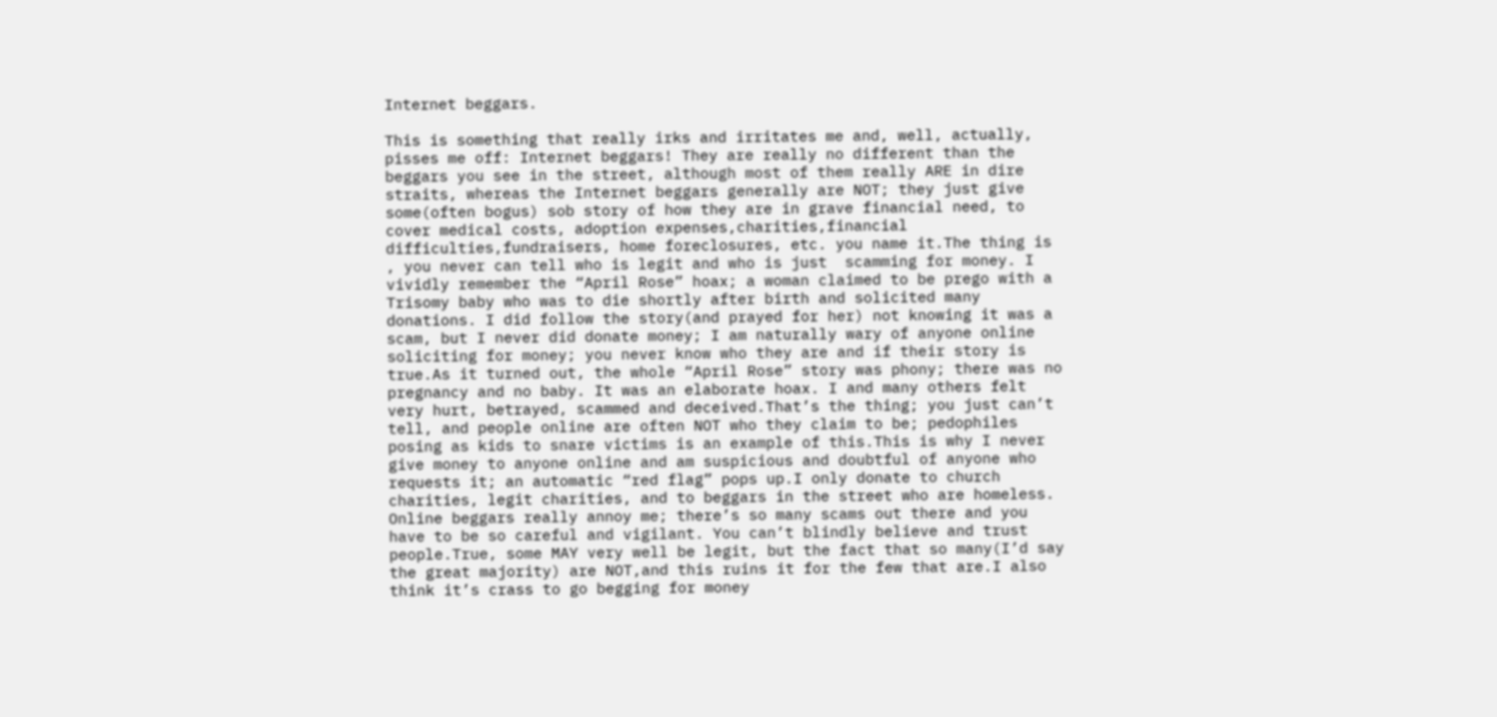Internet beggars.

This is something that really irks and irritates me and, well, actually, pisses me off: Internet beggars! They are really no different than the beggars you see in the street, although most of them really ARE in dire straits, whereas the Internet beggars generally are NOT; they just give some(often bogus) sob story of how they are in grave financial need, to cover medical costs, adoption expenses,charities,financial difficulties,fundraisers, home foreclosures, etc. you name it.The thing is , you never can tell who is legit and who is just  scamming for money. I vividly remember the “April Rose” hoax; a woman claimed to be prego with a Trisomy baby who was to die shortly after birth and solicited many donations. I did follow the story(and prayed for her) not knowing it was a scam, but I never did donate money; I am naturally wary of anyone online soliciting for money; you never know who they are and if their story is true.As it turned out, the whole “April Rose” story was phony; there was no pregnancy and no baby. It was an elaborate hoax. I and many others felt very hurt, betrayed, scammed and deceived.That’s the thing; you just can’t tell, and people online are often NOT who they claim to be; pedophiles posing as kids to snare victims is an example of this.This is why I never give money to anyone online and am suspicious and doubtful of anyone who requests it; an automatic “red flag” pops up.I only donate to church charities, legit charities, and to beggars in the street who are homeless. Online beggars really annoy me; there’s so many scams out there and you have to be so careful and vigilant. You can’t blindly believe and trust people.True, some MAY very well be legit, but the fact that so many(I’d say the great majority) are NOT,and this ruins it for the few that are.I also think it’s crass to go begging for money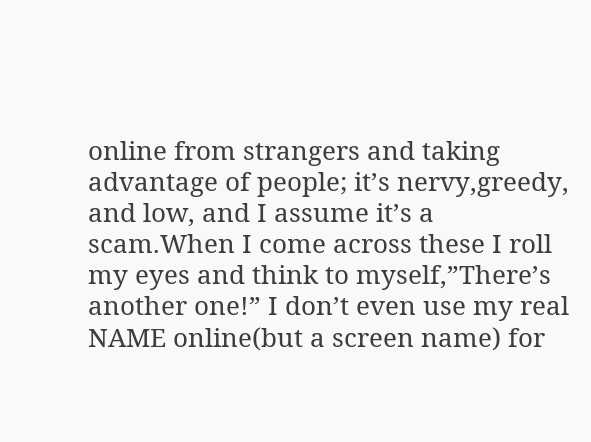online from strangers and taking advantage of people; it’s nervy,greedy, and low, and I assume it’s a scam.When I come across these I roll my eyes and think to myself,”There’s another one!” I don’t even use my real NAME online(but a screen name) for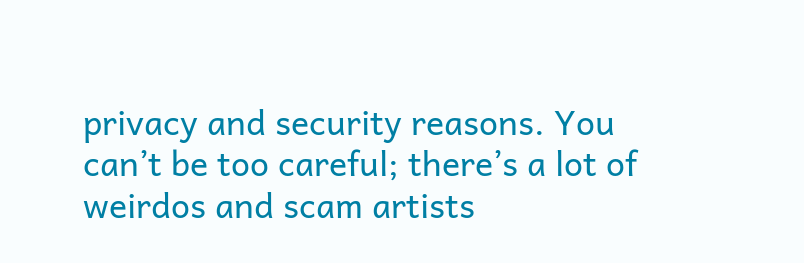privacy and security reasons. You can’t be too careful; there’s a lot of weirdos and scam artists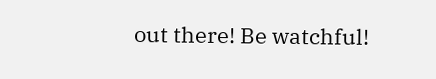out there! Be watchful!